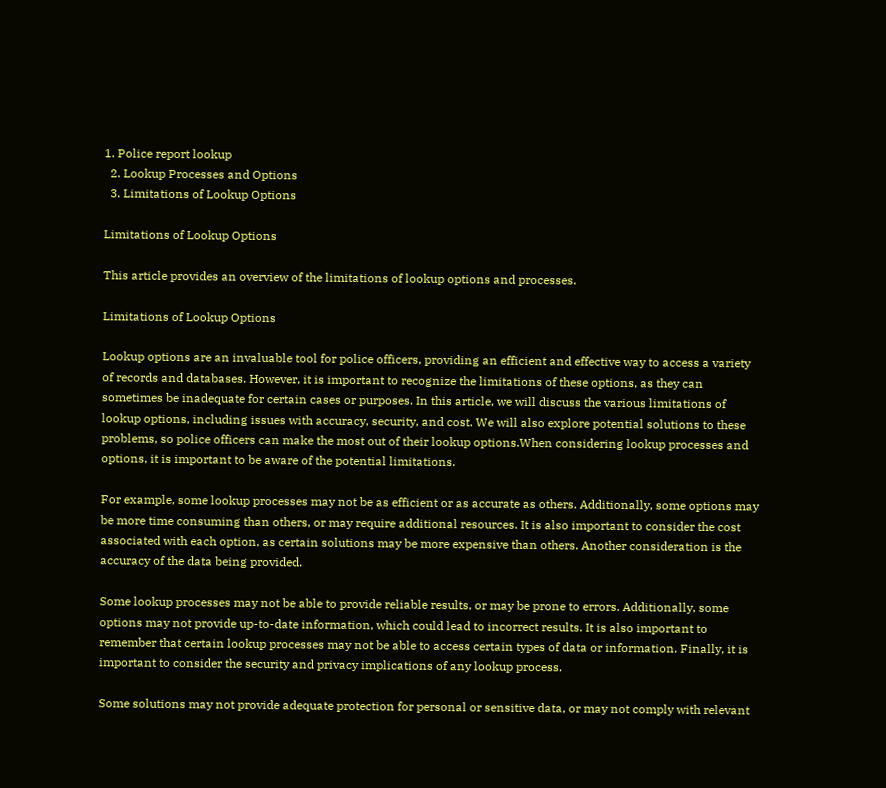1. Police report lookup
  2. Lookup Processes and Options
  3. Limitations of Lookup Options

Limitations of Lookup Options

This article provides an overview of the limitations of lookup options and processes.

Limitations of Lookup Options

Lookup options are an invaluable tool for police officers, providing an efficient and effective way to access a variety of records and databases. However, it is important to recognize the limitations of these options, as they can sometimes be inadequate for certain cases or purposes. In this article, we will discuss the various limitations of lookup options, including issues with accuracy, security, and cost. We will also explore potential solutions to these problems, so police officers can make the most out of their lookup options.When considering lookup processes and options, it is important to be aware of the potential limitations.

For example, some lookup processes may not be as efficient or as accurate as others. Additionally, some options may be more time consuming than others, or may require additional resources. It is also important to consider the cost associated with each option, as certain solutions may be more expensive than others. Another consideration is the accuracy of the data being provided.

Some lookup processes may not be able to provide reliable results, or may be prone to errors. Additionally, some options may not provide up-to-date information, which could lead to incorrect results. It is also important to remember that certain lookup processes may not be able to access certain types of data or information. Finally, it is important to consider the security and privacy implications of any lookup process.

Some solutions may not provide adequate protection for personal or sensitive data, or may not comply with relevant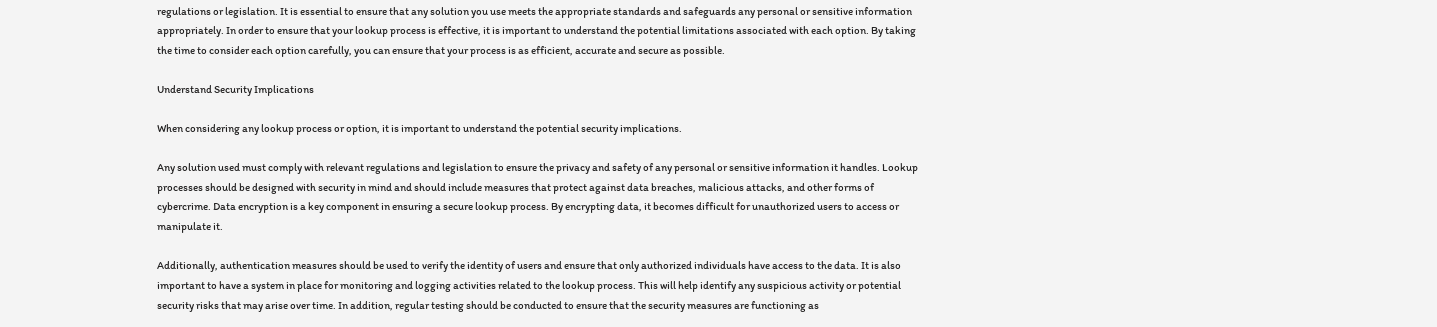regulations or legislation. It is essential to ensure that any solution you use meets the appropriate standards and safeguards any personal or sensitive information appropriately. In order to ensure that your lookup process is effective, it is important to understand the potential limitations associated with each option. By taking the time to consider each option carefully, you can ensure that your process is as efficient, accurate and secure as possible.

Understand Security Implications

When considering any lookup process or option, it is important to understand the potential security implications.

Any solution used must comply with relevant regulations and legislation to ensure the privacy and safety of any personal or sensitive information it handles. Lookup processes should be designed with security in mind and should include measures that protect against data breaches, malicious attacks, and other forms of cybercrime. Data encryption is a key component in ensuring a secure lookup process. By encrypting data, it becomes difficult for unauthorized users to access or manipulate it.

Additionally, authentication measures should be used to verify the identity of users and ensure that only authorized individuals have access to the data. It is also important to have a system in place for monitoring and logging activities related to the lookup process. This will help identify any suspicious activity or potential security risks that may arise over time. In addition, regular testing should be conducted to ensure that the security measures are functioning as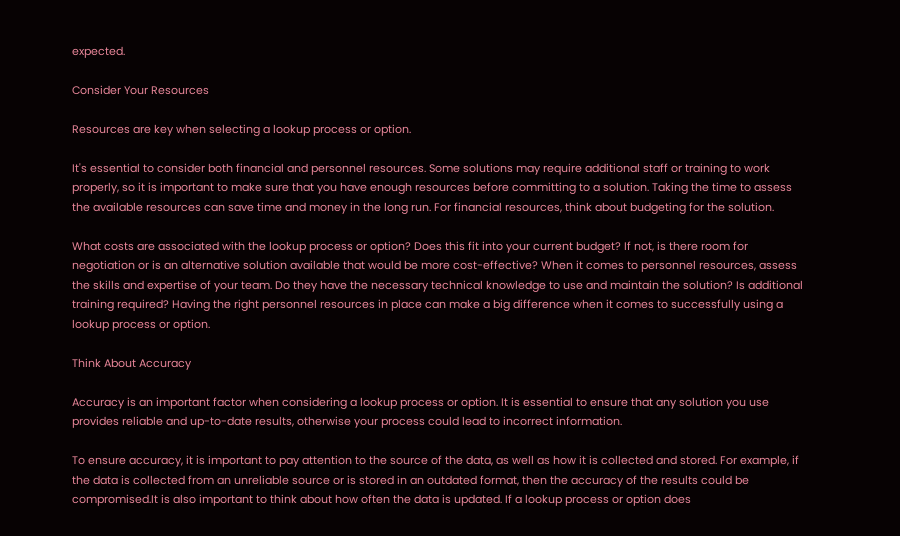expected.

Consider Your Resources

Resources are key when selecting a lookup process or option.

It's essential to consider both financial and personnel resources. Some solutions may require additional staff or training to work properly, so it is important to make sure that you have enough resources before committing to a solution. Taking the time to assess the available resources can save time and money in the long run. For financial resources, think about budgeting for the solution.

What costs are associated with the lookup process or option? Does this fit into your current budget? If not, is there room for negotiation or is an alternative solution available that would be more cost-effective? When it comes to personnel resources, assess the skills and expertise of your team. Do they have the necessary technical knowledge to use and maintain the solution? Is additional training required? Having the right personnel resources in place can make a big difference when it comes to successfully using a lookup process or option.

Think About Accuracy

Accuracy is an important factor when considering a lookup process or option. It is essential to ensure that any solution you use provides reliable and up-to-date results, otherwise your process could lead to incorrect information.

To ensure accuracy, it is important to pay attention to the source of the data, as well as how it is collected and stored. For example, if the data is collected from an unreliable source or is stored in an outdated format, then the accuracy of the results could be compromised.It is also important to think about how often the data is updated. If a lookup process or option does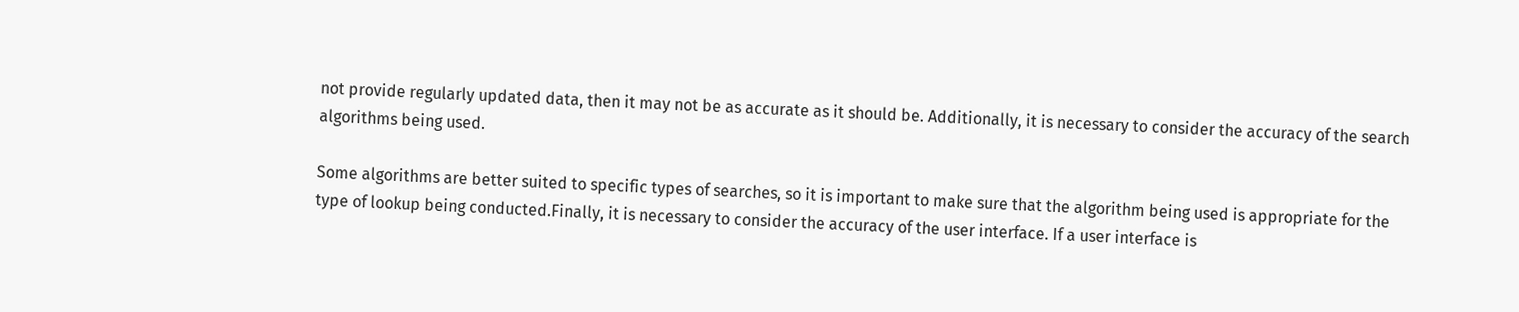not provide regularly updated data, then it may not be as accurate as it should be. Additionally, it is necessary to consider the accuracy of the search algorithms being used.

Some algorithms are better suited to specific types of searches, so it is important to make sure that the algorithm being used is appropriate for the type of lookup being conducted.Finally, it is necessary to consider the accuracy of the user interface. If a user interface is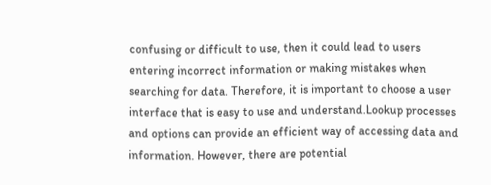confusing or difficult to use, then it could lead to users entering incorrect information or making mistakes when searching for data. Therefore, it is important to choose a user interface that is easy to use and understand.Lookup processes and options can provide an efficient way of accessing data and information. However, there are potential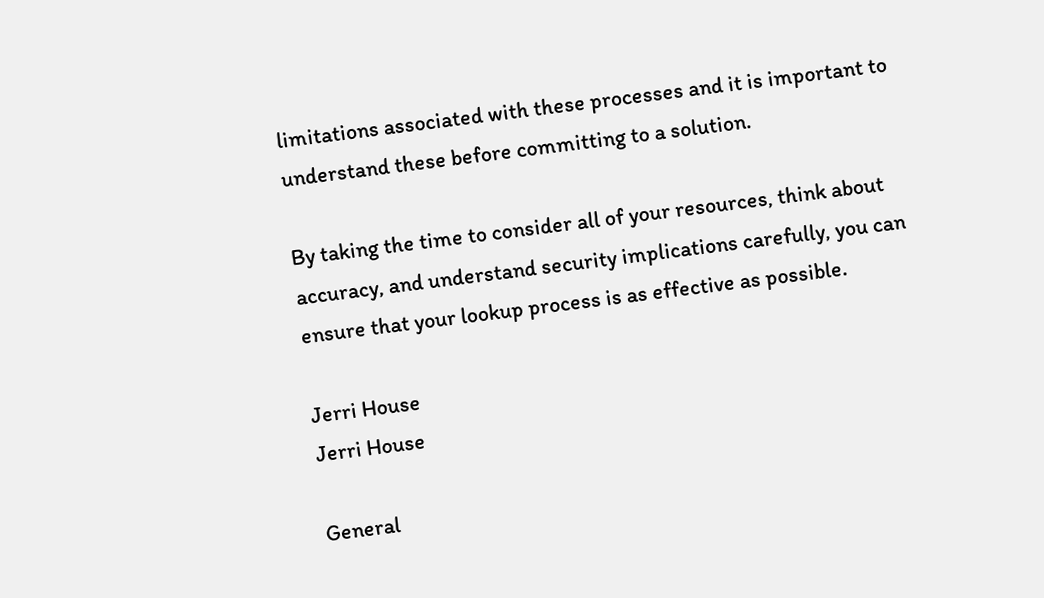limitations associated with these processes and it is important to understand these before committing to a solution.

By taking the time to consider all of your resources, think about accuracy, and understand security implications carefully, you can ensure that your lookup process is as effective as possible.

Jerri House
Jerri House

General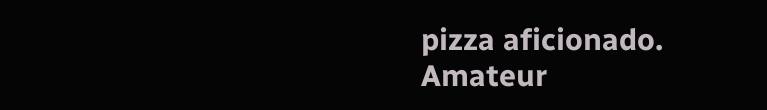pizza aficionado. Amateur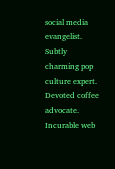social media evangelist. Subtly charming pop culture expert. Devoted coffee advocate. Incurable web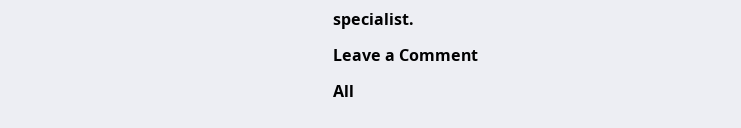specialist.

Leave a Comment

All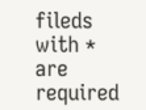fileds with * are required